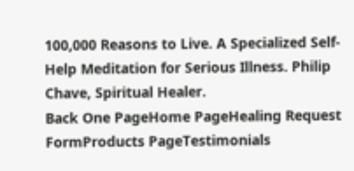100,000 Reasons to Live. A Specialized Self-Help Meditation for Serious Illness. Philip Chave, Spiritual Healer.
Back One PageHome PageHealing Request FormProducts PageTestimonials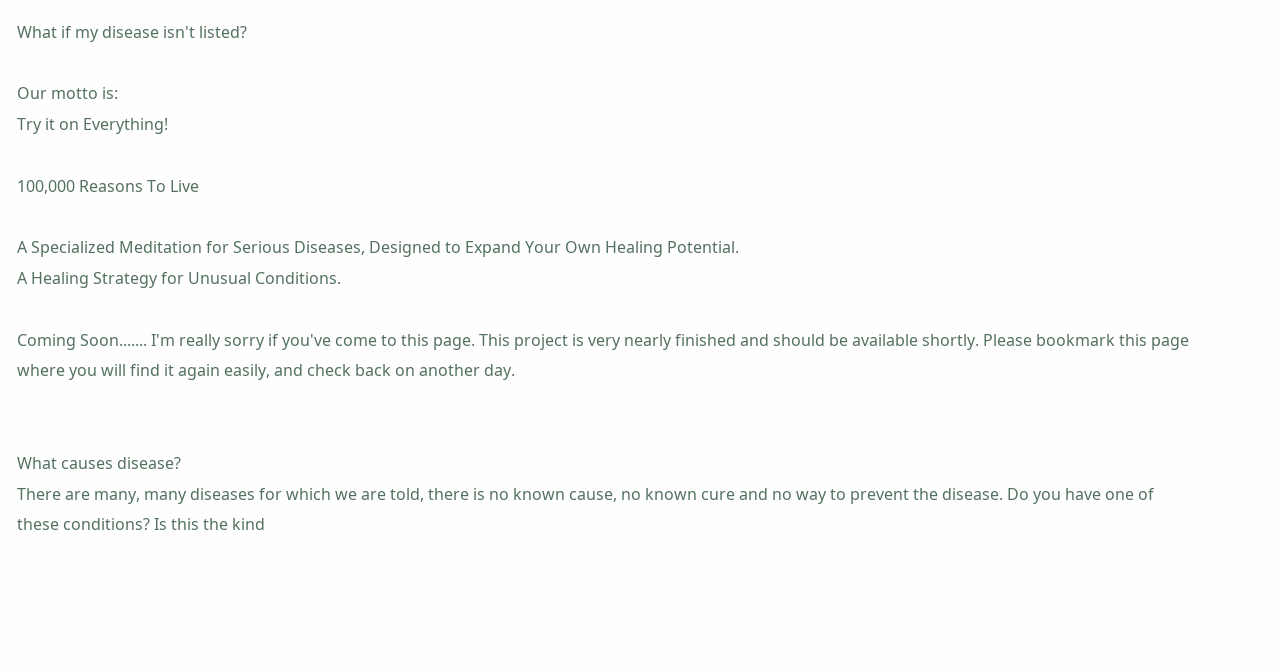What if my disease isn't listed?

Our motto is:
Try it on Everything!

100,000 Reasons To Live

A Specialized Meditation for Serious Diseases, Designed to Expand Your Own Healing Potential.
A Healing Strategy for Unusual Conditions.

Coming Soon....... I'm really sorry if you've come to this page. This project is very nearly finished and should be available shortly. Please bookmark this page where you will find it again easily, and check back on another day.


What causes disease?
There are many, many diseases for which we are told, there is no known cause, no known cure and no way to prevent the disease. Do you have one of these conditions? Is this the kind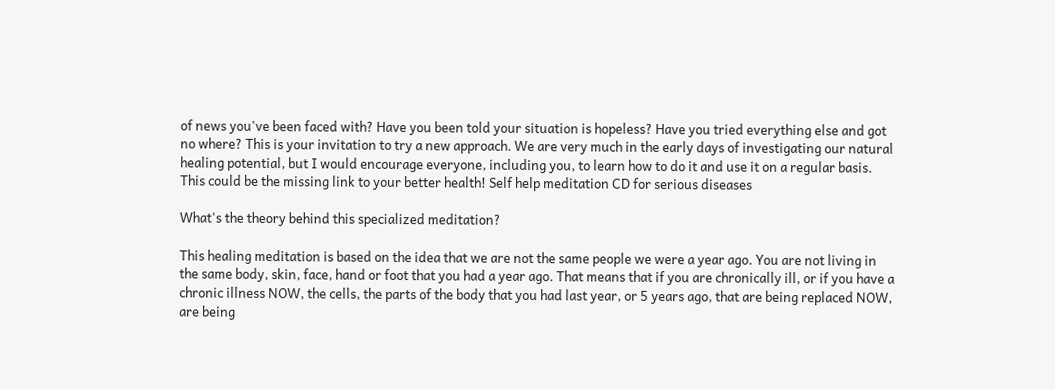of news you've been faced with? Have you been told your situation is hopeless? Have you tried everything else and got no where? This is your invitation to try a new approach. We are very much in the early days of investigating our natural healing potential, but I would encourage everyone, including you, to learn how to do it and use it on a regular basis. This could be the missing link to your better health! Self help meditation CD for serious diseases

What's the theory behind this specialized meditation?

This healing meditation is based on the idea that we are not the same people we were a year ago. You are not living in the same body, skin, face, hand or foot that you had a year ago. That means that if you are chronically ill, or if you have a chronic illness NOW, the cells, the parts of the body that you had last year, or 5 years ago, that are being replaced NOW, are being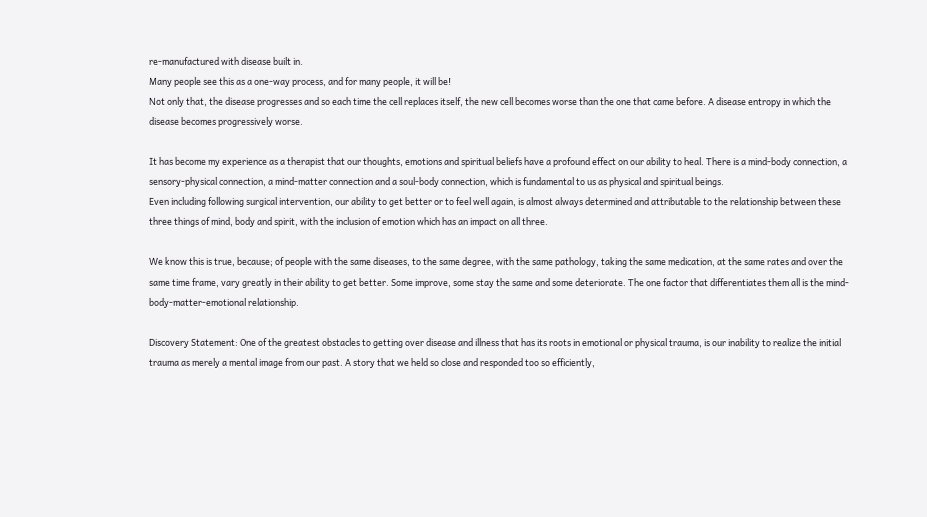re-manufactured with disease built in.
Many people see this as a one-way process, and for many people, it will be!
Not only that, the disease progresses and so each time the cell replaces itself, the new cell becomes worse than the one that came before. A disease entropy in which the disease becomes progressively worse.

It has become my experience as a therapist that our thoughts, emotions and spiritual beliefs have a profound effect on our ability to heal. There is a mind-body connection, a sensory-physical connection, a mind-matter connection and a soul-body connection, which is fundamental to us as physical and spiritual beings.
Even including following surgical intervention, our ability to get better or to feel well again, is almost always determined and attributable to the relationship between these three things of mind, body and spirit, with the inclusion of emotion which has an impact on all three.

We know this is true, because; of people with the same diseases, to the same degree, with the same pathology, taking the same medication, at the same rates and over the same time frame, vary greatly in their ability to get better. Some improve, some stay the same and some deteriorate. The one factor that differentiates them all is the mind-body-matter-emotional relationship.

Discovery Statement: One of the greatest obstacles to getting over disease and illness that has its roots in emotional or physical trauma, is our inability to realize the initial trauma as merely a mental image from our past. A story that we held so close and responded too so efficiently,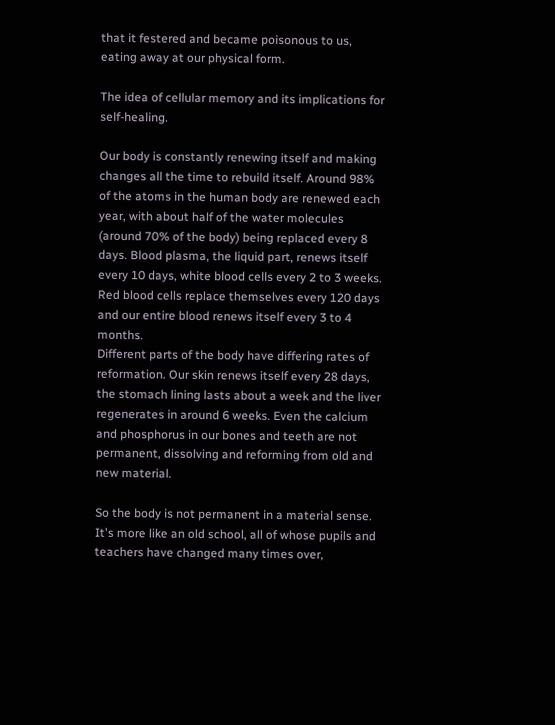that it festered and became poisonous to us, eating away at our physical form.

The idea of cellular memory and its implications for self-healing.

Our body is constantly renewing itself and making changes all the time to rebuild itself. Around 98% of the atoms in the human body are renewed each year, with about half of the water molecules (around 70% of the body) being replaced every 8 days. Blood plasma, the liquid part, renews itself every 10 days, white blood cells every 2 to 3 weeks. Red blood cells replace themselves every 120 days and our entire blood renews itself every 3 to 4 months.
Different parts of the body have differing rates of reformation. Our skin renews itself every 28 days, the stomach lining lasts about a week and the liver regenerates in around 6 weeks. Even the calcium and phosphorus in our bones and teeth are not permanent, dissolving and reforming from old and new material.

So the body is not permanent in a material sense. It's more like an old school, all of whose pupils and teachers have changed many times over,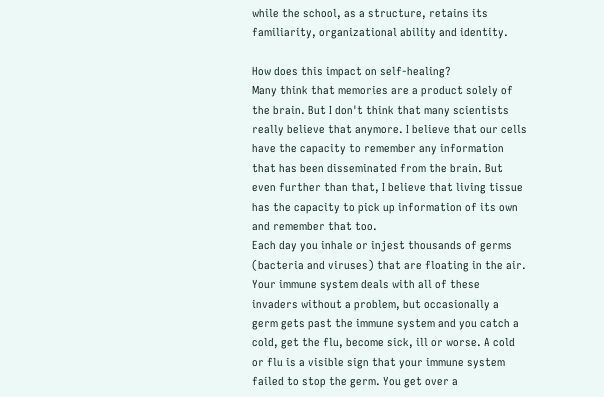while the school, as a structure, retains its familiarity, organizational ability and identity.

How does this impact on self-healing?
Many think that memories are a product solely of the brain. But I don't think that many scientists really believe that anymore. I believe that our cells have the capacity to remember any information that has been disseminated from the brain. But even further than that, I believe that living tissue has the capacity to pick up information of its own and remember that too.
Each day you inhale or injest thousands of germs (bacteria and viruses) that are floating in the air. Your immune system deals with all of these invaders without a problem, but occasionally a germ gets past the immune system and you catch a cold, get the flu, become sick, ill or worse. A cold or flu is a visible sign that your immune system failed to stop the germ. You get over a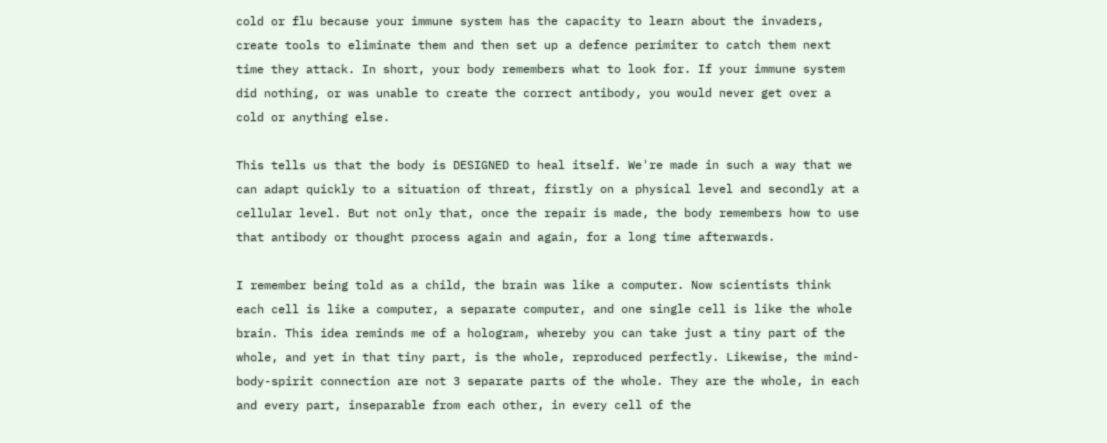cold or flu because your immune system has the capacity to learn about the invaders, create tools to eliminate them and then set up a defence perimiter to catch them next time they attack. In short, your body remembers what to look for. If your immune system did nothing, or was unable to create the correct antibody, you would never get over a cold or anything else.

This tells us that the body is DESIGNED to heal itself. We're made in such a way that we can adapt quickly to a situation of threat, firstly on a physical level and secondly at a cellular level. But not only that, once the repair is made, the body remembers how to use that antibody or thought process again and again, for a long time afterwards.

I remember being told as a child, the brain was like a computer. Now scientists think each cell is like a computer, a separate computer, and one single cell is like the whole brain. This idea reminds me of a hologram, whereby you can take just a tiny part of the whole, and yet in that tiny part, is the whole, reproduced perfectly. Likewise, the mind-body-spirit connection are not 3 separate parts of the whole. They are the whole, in each and every part, inseparable from each other, in every cell of the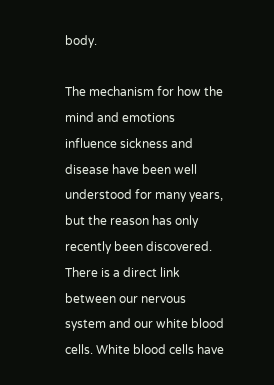body.

The mechanism for how the mind and emotions influence sickness and disease have been well understood for many years, but the reason has only recently been discovered. There is a direct link between our nervous system and our white blood cells. White blood cells have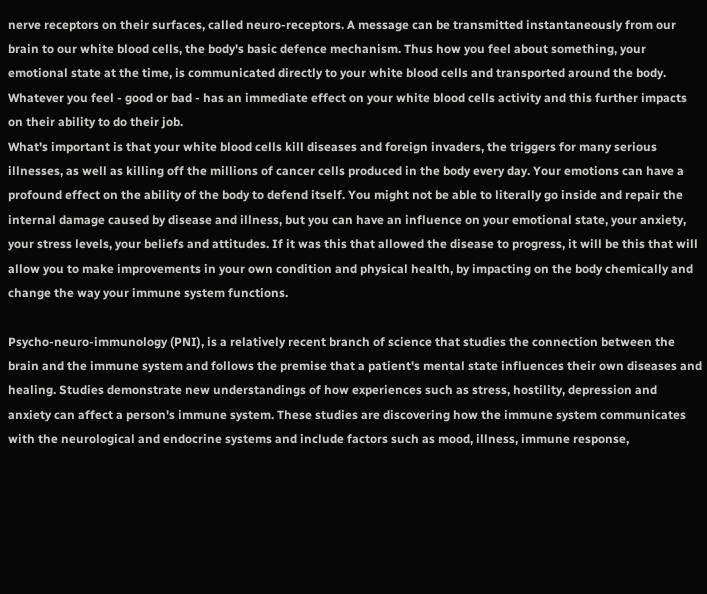nerve receptors on their surfaces, called neuro-receptors. A message can be transmitted instantaneously from our brain to our white blood cells, the body's basic defence mechanism. Thus how you feel about something, your emotional state at the time, is communicated directly to your white blood cells and transported around the body. Whatever you feel - good or bad - has an immediate effect on your white blood cells activity and this further impacts on their ability to do their job.
What's important is that your white blood cells kill diseases and foreign invaders, the triggers for many serious illnesses, as well as killing off the millions of cancer cells produced in the body every day. Your emotions can have a profound effect on the ability of the body to defend itself. You might not be able to literally go inside and repair the internal damage caused by disease and illness, but you can have an influence on your emotional state, your anxiety, your stress levels, your beliefs and attitudes. If it was this that allowed the disease to progress, it will be this that will allow you to make improvements in your own condition and physical health, by impacting on the body chemically and change the way your immune system functions.

Psycho-neuro-immunology (PNI), is a relatively recent branch of science that studies the connection between the brain and the immune system and follows the premise that a patient's mental state influences their own diseases and healing. Studies demonstrate new understandings of how experiences such as stress, hostility, depression and anxiety can affect a person's immune system. These studies are discovering how the immune system communicates with the neurological and endocrine systems and include factors such as mood, illness, immune response,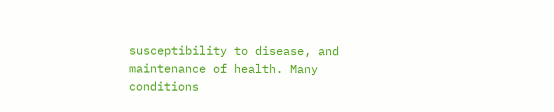susceptibility to disease, and maintenance of health. Many conditions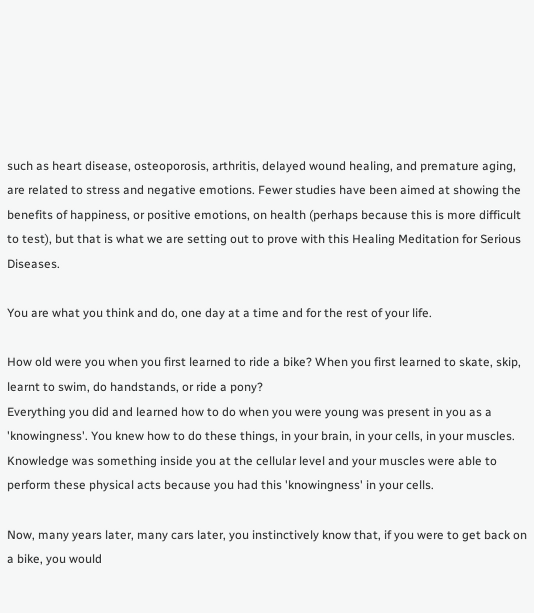such as heart disease, osteoporosis, arthritis, delayed wound healing, and premature aging, are related to stress and negative emotions. Fewer studies have been aimed at showing the benefits of happiness, or positive emotions, on health (perhaps because this is more difficult to test), but that is what we are setting out to prove with this Healing Meditation for Serious Diseases.

You are what you think and do, one day at a time and for the rest of your life.

How old were you when you first learned to ride a bike? When you first learned to skate, skip, learnt to swim, do handstands, or ride a pony?
Everything you did and learned how to do when you were young was present in you as a 'knowingness'. You knew how to do these things, in your brain, in your cells, in your muscles. Knowledge was something inside you at the cellular level and your muscles were able to perform these physical acts because you had this 'knowingness' in your cells.

Now, many years later, many cars later, you instinctively know that, if you were to get back on a bike, you would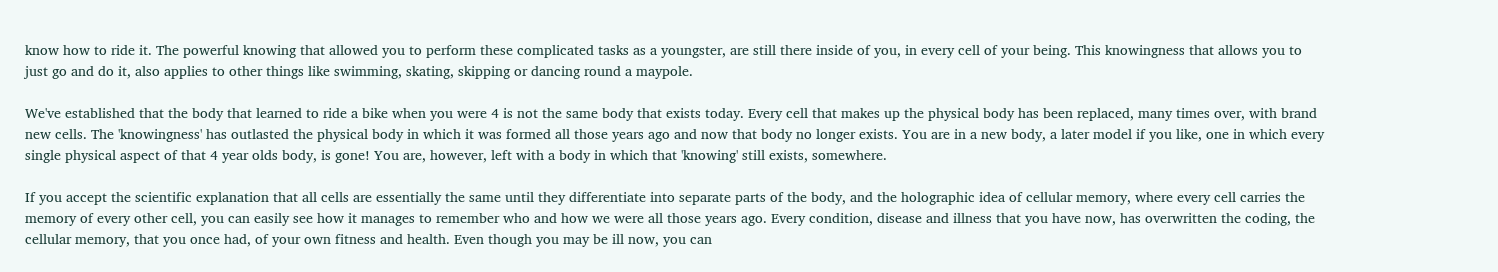know how to ride it. The powerful knowing that allowed you to perform these complicated tasks as a youngster, are still there inside of you, in every cell of your being. This knowingness that allows you to just go and do it, also applies to other things like swimming, skating, skipping or dancing round a maypole.

We've established that the body that learned to ride a bike when you were 4 is not the same body that exists today. Every cell that makes up the physical body has been replaced, many times over, with brand new cells. The 'knowingness' has outlasted the physical body in which it was formed all those years ago and now that body no longer exists. You are in a new body, a later model if you like, one in which every single physical aspect of that 4 year olds body, is gone! You are, however, left with a body in which that 'knowing' still exists, somewhere.

If you accept the scientific explanation that all cells are essentially the same until they differentiate into separate parts of the body, and the holographic idea of cellular memory, where every cell carries the memory of every other cell, you can easily see how it manages to remember who and how we were all those years ago. Every condition, disease and illness that you have now, has overwritten the coding, the cellular memory, that you once had, of your own fitness and health. Even though you may be ill now, you can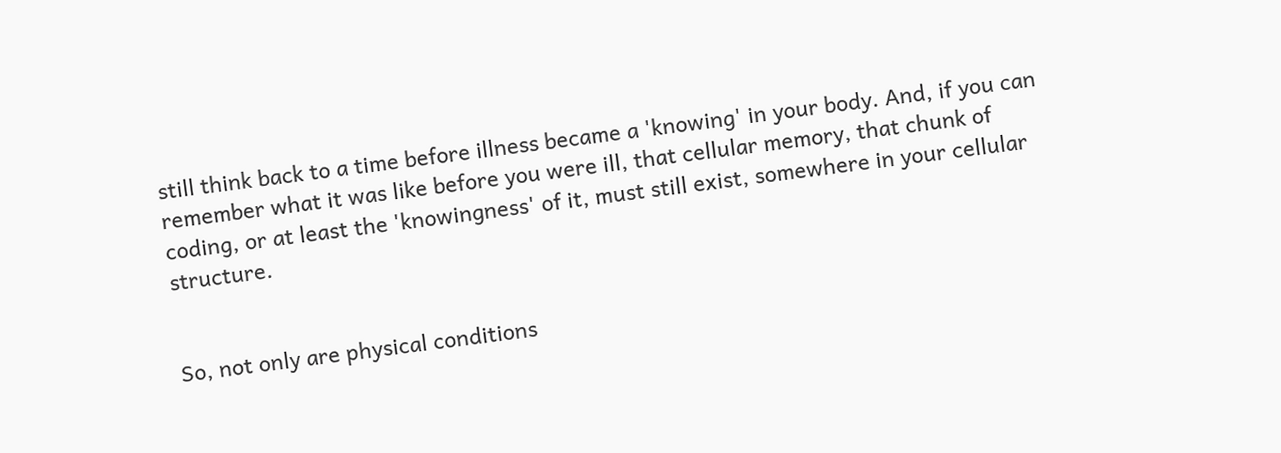still think back to a time before illness became a 'knowing' in your body. And, if you can remember what it was like before you were ill, that cellular memory, that chunk of coding, or at least the 'knowingness' of it, must still exist, somewhere in your cellular structure.


So, not only are physical conditions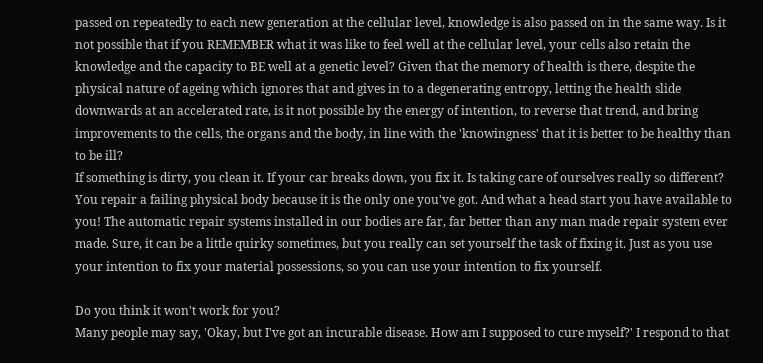passed on repeatedly to each new generation at the cellular level, knowledge is also passed on in the same way. Is it not possible that if you REMEMBER what it was like to feel well at the cellular level, your cells also retain the knowledge and the capacity to BE well at a genetic level? Given that the memory of health is there, despite the physical nature of ageing which ignores that and gives in to a degenerating entropy, letting the health slide downwards at an accelerated rate, is it not possible by the energy of intention, to reverse that trend, and bring improvements to the cells, the organs and the body, in line with the 'knowingness' that it is better to be healthy than to be ill?
If something is dirty, you clean it. If your car breaks down, you fix it. Is taking care of ourselves really so different? You repair a failing physical body because it is the only one you've got. And what a head start you have available to you! The automatic repair systems installed in our bodies are far, far better than any man made repair system ever made. Sure, it can be a little quirky sometimes, but you really can set yourself the task of fixing it. Just as you use your intention to fix your material possessions, so you can use your intention to fix yourself.

Do you think it won't work for you?
Many people may say, 'Okay, but I've got an incurable disease. How am I supposed to cure myself?' I respond to that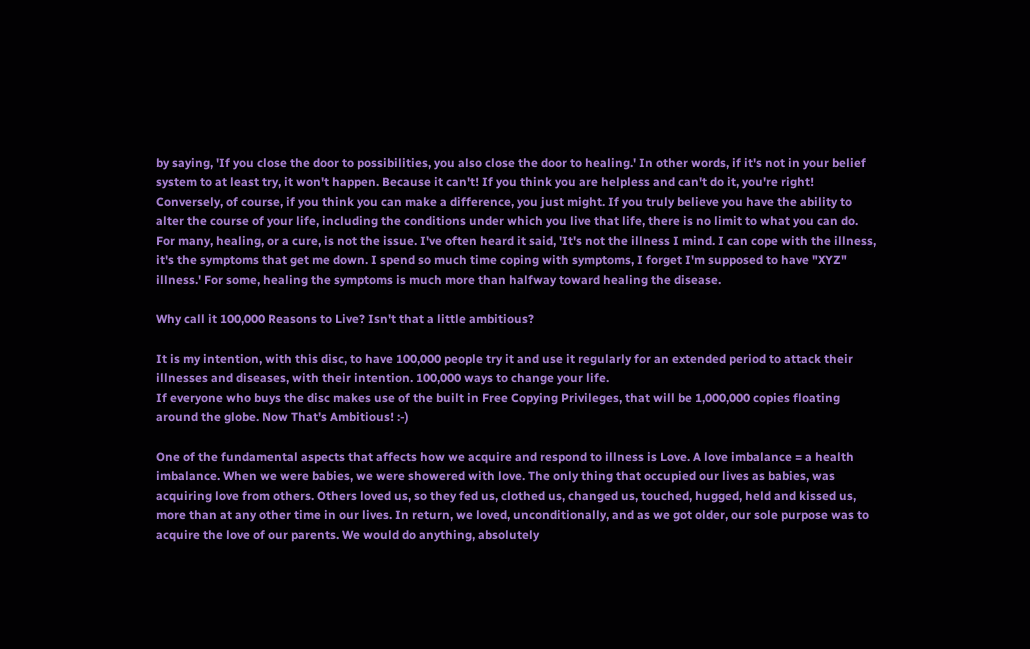by saying, 'If you close the door to possibilities, you also close the door to healing.' In other words, if it's not in your belief system to at least try, it won't happen. Because it can't! If you think you are helpless and can't do it, you're right!
Conversely, of course, if you think you can make a difference, you just might. If you truly believe you have the ability to alter the course of your life, including the conditions under which you live that life, there is no limit to what you can do.
For many, healing, or a cure, is not the issue. I've often heard it said, 'It's not the illness I mind. I can cope with the illness, it's the symptoms that get me down. I spend so much time coping with symptoms, I forget I'm supposed to have "XYZ" illness.' For some, healing the symptoms is much more than halfway toward healing the disease.

Why call it 100,000 Reasons to Live? Isn't that a little ambitious?

It is my intention, with this disc, to have 100,000 people try it and use it regularly for an extended period to attack their illnesses and diseases, with their intention. 100,000 ways to change your life.
If everyone who buys the disc makes use of the built in Free Copying Privileges, that will be 1,000,000 copies floating around the globe. Now That's Ambitious! :-)

One of the fundamental aspects that affects how we acquire and respond to illness is Love. A love imbalance = a health imbalance. When we were babies, we were showered with love. The only thing that occupied our lives as babies, was acquiring love from others. Others loved us, so they fed us, clothed us, changed us, touched, hugged, held and kissed us, more than at any other time in our lives. In return, we loved, unconditionally, and as we got older, our sole purpose was to acquire the love of our parents. We would do anything, absolutely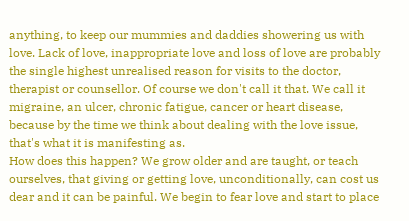anything, to keep our mummies and daddies showering us with love. Lack of love, inappropriate love and loss of love are probably the single highest unrealised reason for visits to the doctor, therapist or counsellor. Of course we don't call it that. We call it migraine, an ulcer, chronic fatigue, cancer or heart disease, because by the time we think about dealing with the love issue, that's what it is manifesting as.
How does this happen? We grow older and are taught, or teach ourselves, that giving or getting love, unconditionally, can cost us dear and it can be painful. We begin to fear love and start to place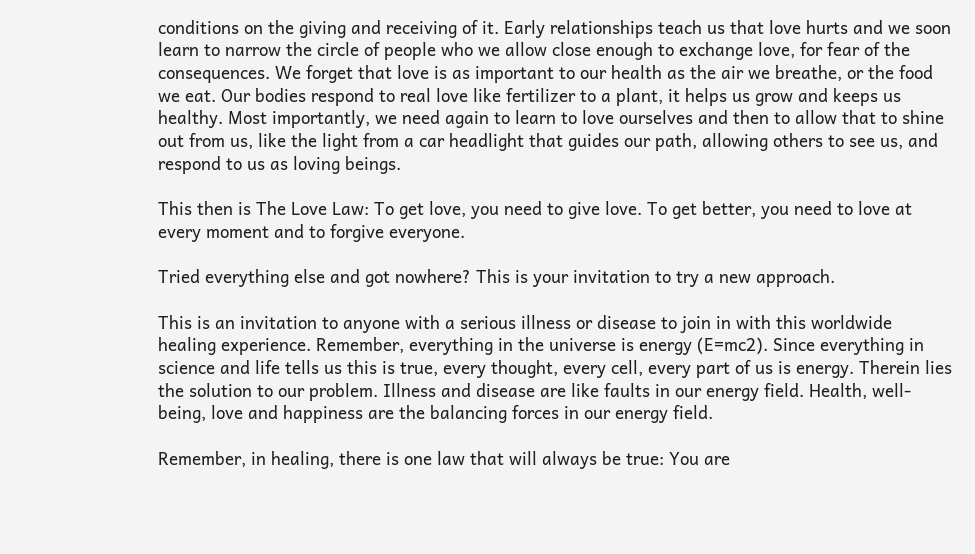conditions on the giving and receiving of it. Early relationships teach us that love hurts and we soon learn to narrow the circle of people who we allow close enough to exchange love, for fear of the consequences. We forget that love is as important to our health as the air we breathe, or the food we eat. Our bodies respond to real love like fertilizer to a plant, it helps us grow and keeps us healthy. Most importantly, we need again to learn to love ourselves and then to allow that to shine out from us, like the light from a car headlight that guides our path, allowing others to see us, and respond to us as loving beings.

This then is The Love Law: To get love, you need to give love. To get better, you need to love at every moment and to forgive everyone.

Tried everything else and got nowhere? This is your invitation to try a new approach.

This is an invitation to anyone with a serious illness or disease to join in with this worldwide healing experience. Remember, everything in the universe is energy (E=mc2). Since everything in science and life tells us this is true, every thought, every cell, every part of us is energy. Therein lies the solution to our problem. Illness and disease are like faults in our energy field. Health, well-being, love and happiness are the balancing forces in our energy field.

Remember, in healing, there is one law that will always be true: You are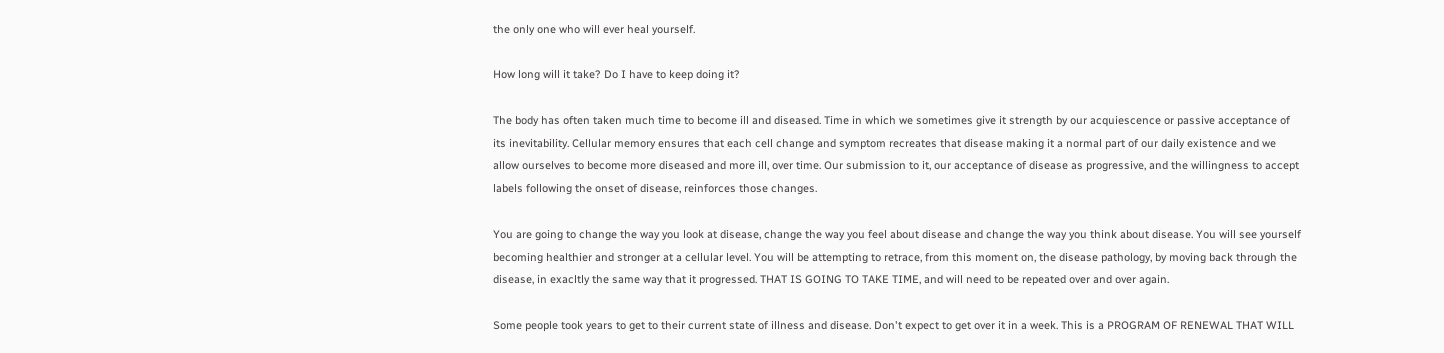the only one who will ever heal yourself.

How long will it take? Do I have to keep doing it?

The body has often taken much time to become ill and diseased. Time in which we sometimes give it strength by our acquiescence or passive acceptance of its inevitability. Cellular memory ensures that each cell change and symptom recreates that disease making it a normal part of our daily existence and we allow ourselves to become more diseased and more ill, over time. Our submission to it, our acceptance of disease as progressive, and the willingness to accept labels following the onset of disease, reinforces those changes.

You are going to change the way you look at disease, change the way you feel about disease and change the way you think about disease. You will see yourself becoming healthier and stronger at a cellular level. You will be attempting to retrace, from this moment on, the disease pathology, by moving back through the disease, in exacltly the same way that it progressed. THAT IS GOING TO TAKE TIME, and will need to be repeated over and over again.

Some people took years to get to their current state of illness and disease. Don't expect to get over it in a week. This is a PROGRAM OF RENEWAL THAT WILL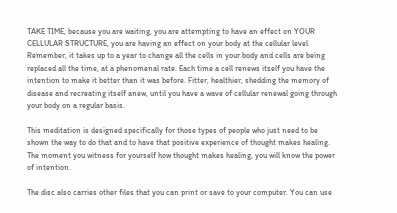TAKE TIME, because you are waiting, you are attempting to have an effect on YOUR CELLULAR STRUCTURE, you are having an effect on your body at the cellular level. Remember, it takes up to a year to change all the cells in your body and cells are being replaced all the time, at a phenomenal rate. Each time a cell renews itself you have the intention to make it better than it was before. Fitter, healthier, shedding the memory of disease and recreating itself anew, until you have a wave of cellular renewal going through your body on a regular basis.

This meditation is designed specifically for those types of people who just need to be shown the way to do that and to have that positive experience of thought makes healing. The moment you witness for yourself how thought makes healing, you will know the power of intention.

The disc also carries other files that you can print or save to your computer. You can use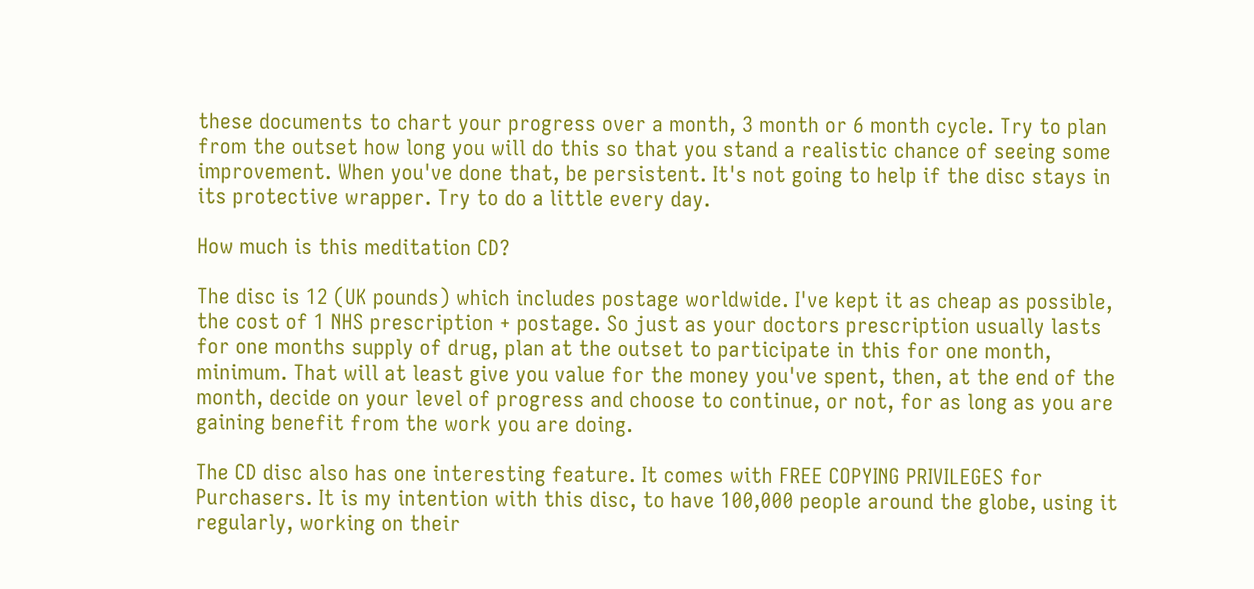these documents to chart your progress over a month, 3 month or 6 month cycle. Try to plan from the outset how long you will do this so that you stand a realistic chance of seeing some improvement. When you've done that, be persistent. It's not going to help if the disc stays in its protective wrapper. Try to do a little every day.

How much is this meditation CD?

The disc is 12 (UK pounds) which includes postage worldwide. I've kept it as cheap as possible, the cost of 1 NHS prescription + postage. So just as your doctors prescription usually lasts for one months supply of drug, plan at the outset to participate in this for one month, minimum. That will at least give you value for the money you've spent, then, at the end of the month, decide on your level of progress and choose to continue, or not, for as long as you are gaining benefit from the work you are doing.

The CD disc also has one interesting feature. It comes with FREE COPYING PRIVILEGES for Purchasers. It is my intention with this disc, to have 100,000 people around the globe, using it regularly, working on their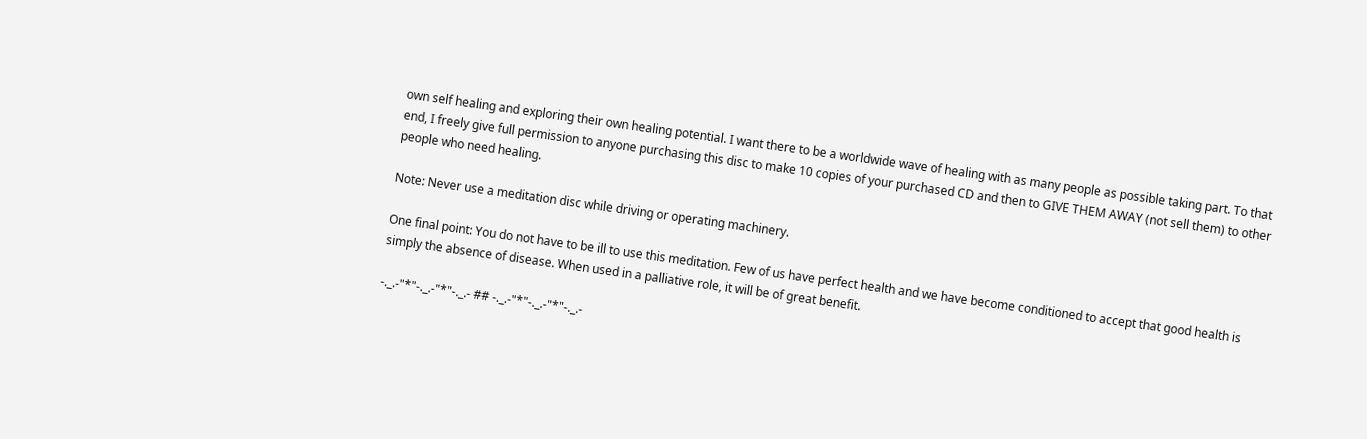own self healing and exploring their own healing potential. I want there to be a worldwide wave of healing with as many people as possible taking part. To that end, I freely give full permission to anyone purchasing this disc to make 10 copies of your purchased CD and then to GIVE THEM AWAY (not sell them) to other people who need healing.

Note: Never use a meditation disc while driving or operating machinery.

One final point: You do not have to be ill to use this meditation. Few of us have perfect health and we have become conditioned to accept that good health is simply the absence of disease. When used in a palliative role, it will be of great benefit.

-._.-"*"-._.-"*"-._.- ## -._.-"*"-._.-"*"-._.-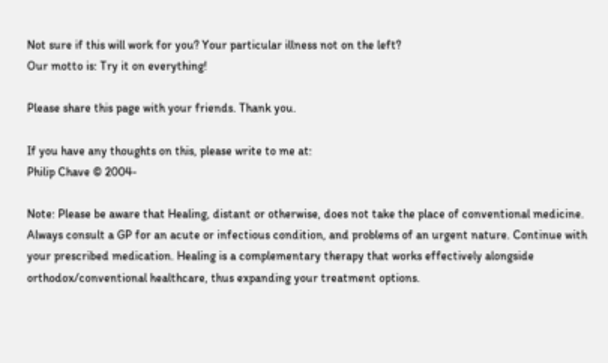Not sure if this will work for you? Your particular illness not on the left?
Our motto is: Try it on everything!

Please share this page with your friends. Thank you.

If you have any thoughts on this, please write to me at:
Philip Chave © 2004-

Note: Please be aware that Healing, distant or otherwise, does not take the place of conventional medicine. Always consult a GP for an acute or infectious condition, and problems of an urgent nature. Continue with your prescribed medication. Healing is a complementary therapy that works effectively alongside orthodox/conventional healthcare, thus expanding your treatment options.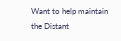Want to help maintain the Distant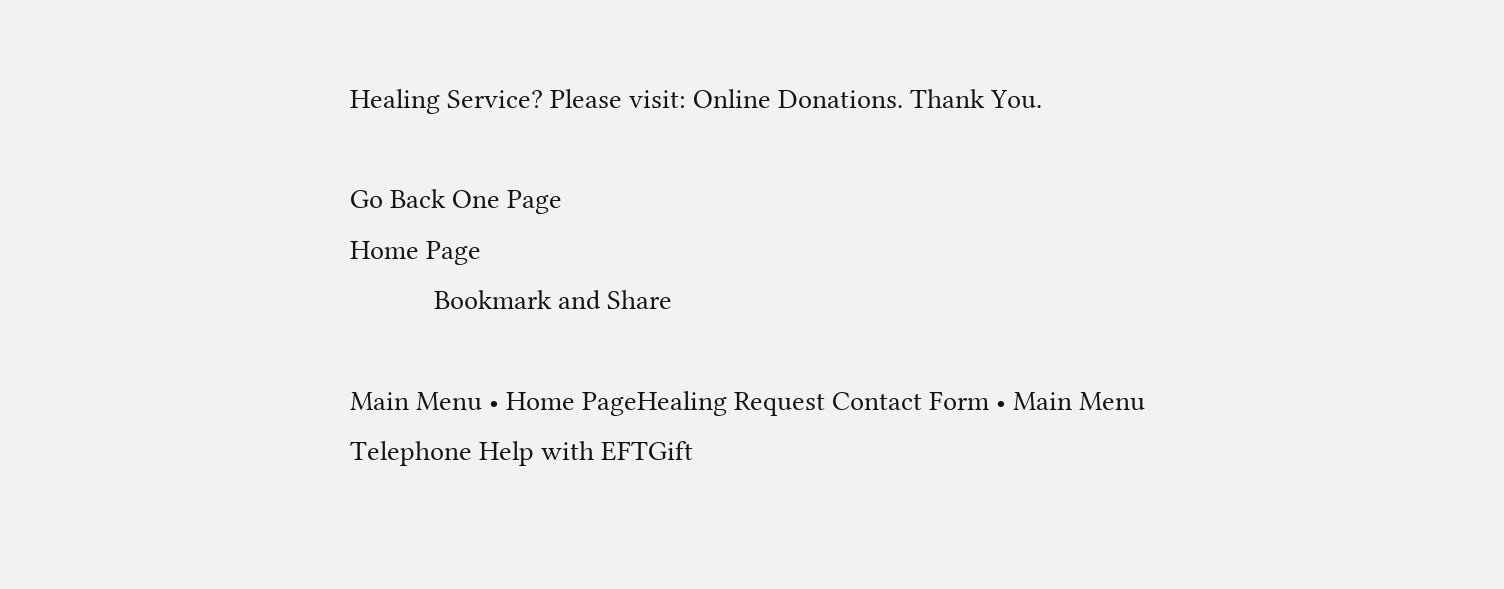Healing Service? Please visit: Online Donations. Thank You.

Go Back One Page
Home Page
            Bookmark and Share

Main Menu • Home PageHealing Request Contact Form • Main Menu
Telephone Help with EFTGift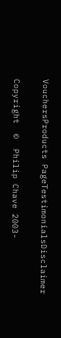VouchersProducts PageTestimonialsDisclaimer

Copyright  ©  Philip Chave 2003-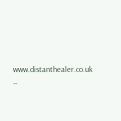www.distanthealer.co.uk --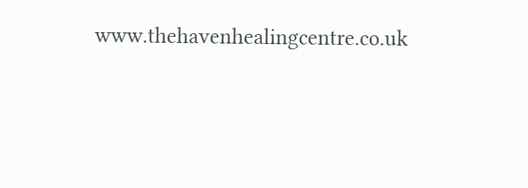www.thehavenhealingcentre.co.uk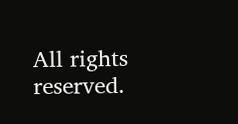All rights reserved.